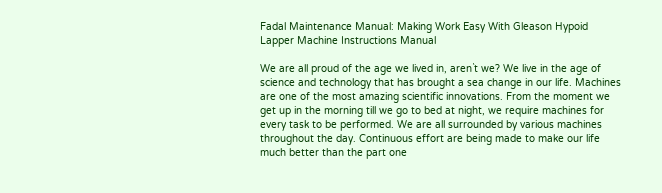Fadal Maintenance Manual: Making Work Easy With Gleason Hypoid Lapper Machine Instructions Manual

We are all proud of the age we lived in, aren`t we? We live in the age of science and technology that has brought a sea change in our life. Machines are one of the most amazing scientific innovations. From the moment we get up in the morning till we go to bed at night, we require machines for every task to be performed. We are all surrounded by various machines throughout the day. Continuous effort are being made to make our life much better than the part one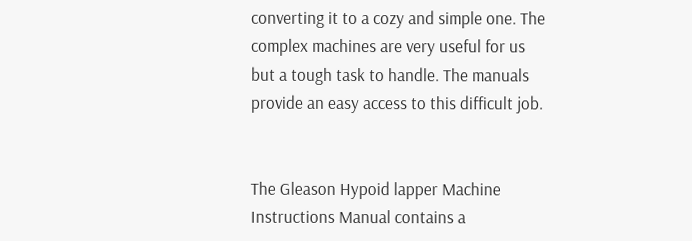converting it to a cozy and simple one. The complex machines are very useful for us but a tough task to handle. The manuals provide an easy access to this difficult job.


The Gleason Hypoid lapper Machine Instructions Manual contains a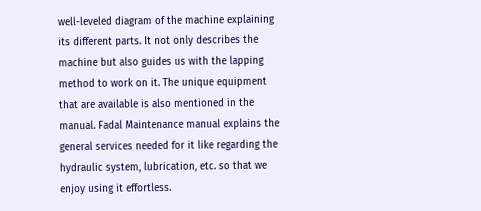well-leveled diagram of the machine explaining its different parts. It not only describes the machine but also guides us with the lapping method to work on it. The unique equipment that are available is also mentioned in the manual. Fadal Maintenance manual explains the general services needed for it like regarding the hydraulic system, lubrication, etc. so that we enjoy using it effortless.